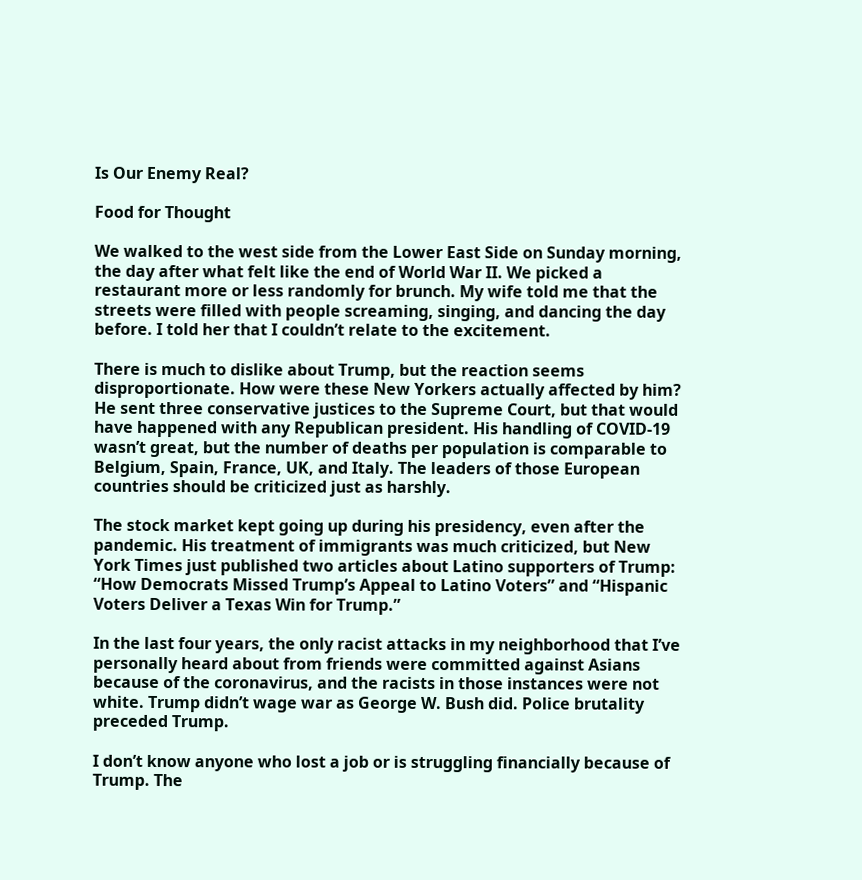Is Our Enemy Real?

Food for Thought

We walked to the west side from the Lower East Side on Sunday morning, the day after what felt like the end of World War II. We picked a restaurant more or less randomly for brunch. My wife told me that the streets were filled with people screaming, singing, and dancing the day before. I told her that I couldn’t relate to the excitement.

There is much to dislike about Trump, but the reaction seems disproportionate. How were these New Yorkers actually affected by him? He sent three conservative justices to the Supreme Court, but that would have happened with any Republican president. His handling of COVID-19 wasn’t great, but the number of deaths per population is comparable to Belgium, Spain, France, UK, and Italy. The leaders of those European countries should be criticized just as harshly.

The stock market kept going up during his presidency, even after the pandemic. His treatment of immigrants was much criticized, but New York Times just published two articles about Latino supporters of Trump: “How Democrats Missed Trump’s Appeal to Latino Voters” and “Hispanic Voters Deliver a Texas Win for Trump.”

In the last four years, the only racist attacks in my neighborhood that I’ve personally heard about from friends were committed against Asians because of the coronavirus, and the racists in those instances were not white. Trump didn’t wage war as George W. Bush did. Police brutality preceded Trump.

I don’t know anyone who lost a job or is struggling financially because of Trump. The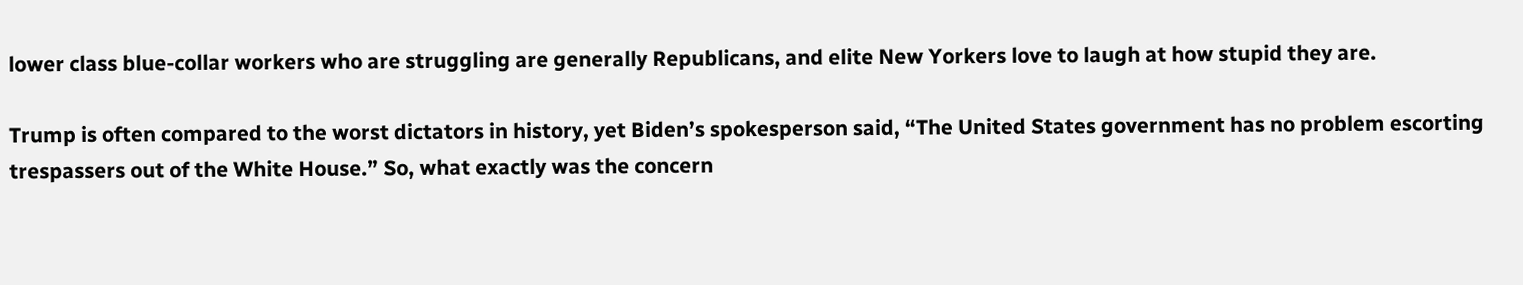lower class blue-collar workers who are struggling are generally Republicans, and elite New Yorkers love to laugh at how stupid they are.

Trump is often compared to the worst dictators in history, yet Biden’s spokesperson said, “The United States government has no problem escorting trespassers out of the White House.” So, what exactly was the concern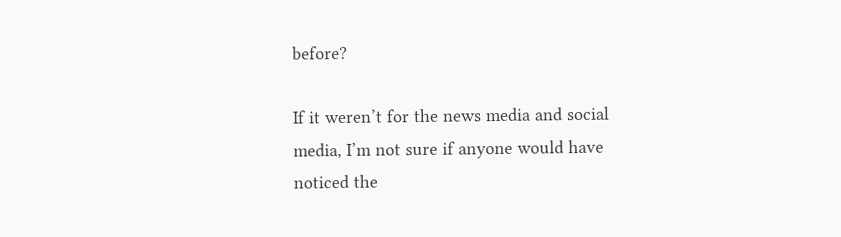before?

If it weren’t for the news media and social media, I’m not sure if anyone would have noticed the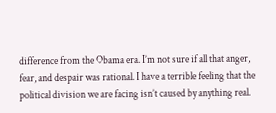difference from the Obama era. I’m not sure if all that anger, fear, and despair was rational. I have a terrible feeling that the political division we are facing isn’t caused by anything real.